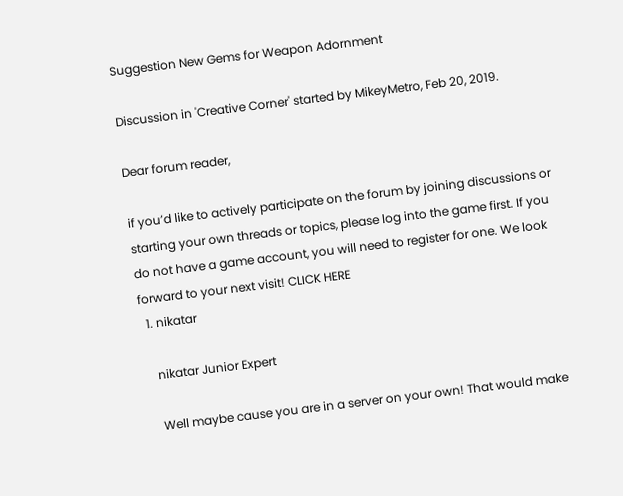Suggestion New Gems for Weapon Adornment

Discussion in 'Creative Corner' started by MikeyMetro, Feb 20, 2019.

Dear forum reader,

if you’d like to actively participate on the forum by joining discussions or starting your own threads or topics, please log into the game first. If you do not have a game account, you will need to register for one. We look forward to your next visit! CLICK HERE
  1. nikatar

    nikatar Junior Expert

    Well maybe cause you are in a server on your own! That would make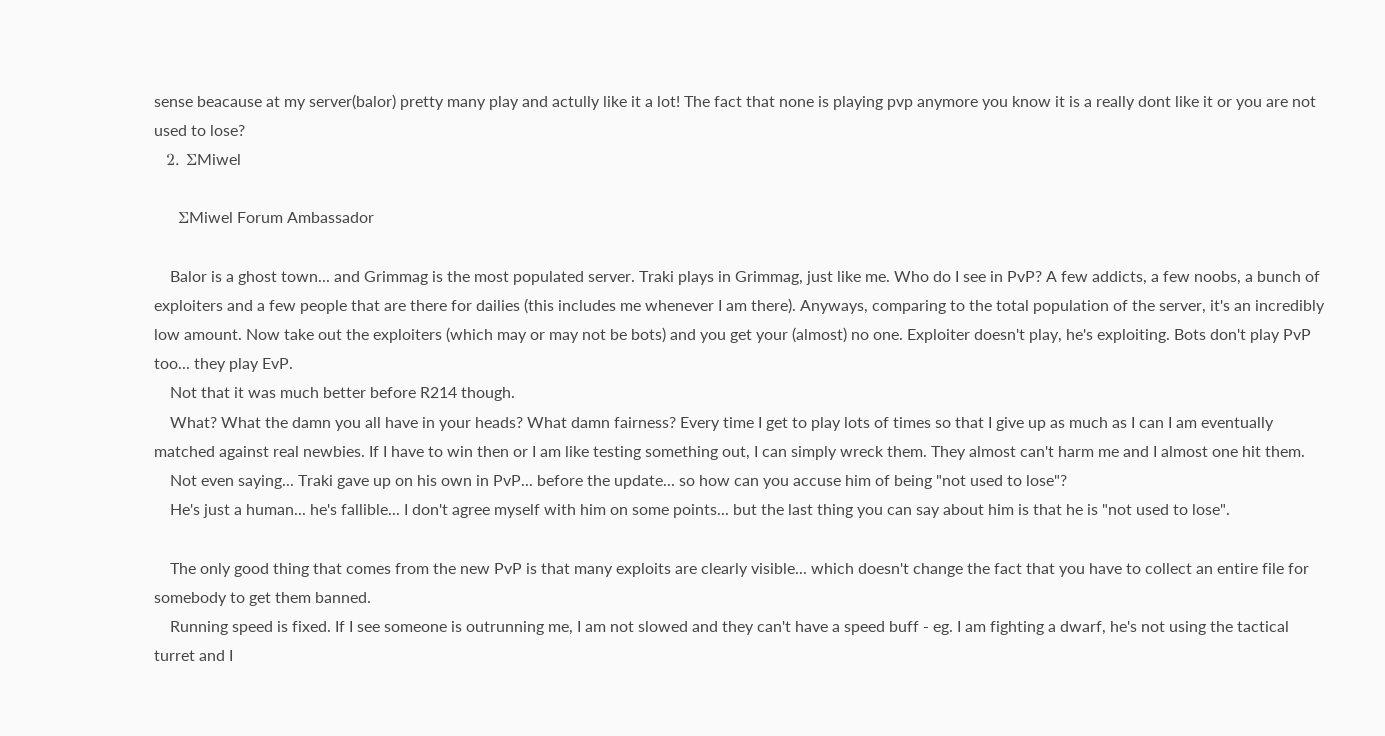sense beacause at my server(balor) pretty many play and actully like it a lot! The fact that none is playing pvp anymore you know it is a really dont like it or you are not used to lose?
  2. ΣMiwel

    ΣMiwel Forum Ambassador

    Balor is a ghost town... and Grimmag is the most populated server. Traki plays in Grimmag, just like me. Who do I see in PvP? A few addicts, a few noobs, a bunch of exploiters and a few people that are there for dailies (this includes me whenever I am there). Anyways, comparing to the total population of the server, it's an incredibly low amount. Now take out the exploiters (which may or may not be bots) and you get your (almost) no one. Exploiter doesn't play, he's exploiting. Bots don't play PvP too... they play EvP.
    Not that it was much better before R214 though.
    What? What the damn you all have in your heads? What damn fairness? Every time I get to play lots of times so that I give up as much as I can I am eventually matched against real newbies. If I have to win then or I am like testing something out, I can simply wreck them. They almost can't harm me and I almost one hit them.
    Not even saying... Traki gave up on his own in PvP... before the update... so how can you accuse him of being "not used to lose"?
    He's just a human... he's fallible... I don't agree myself with him on some points... but the last thing you can say about him is that he is "not used to lose".

    The only good thing that comes from the new PvP is that many exploits are clearly visible... which doesn't change the fact that you have to collect an entire file for somebody to get them banned.
    Running speed is fixed. If I see someone is outrunning me, I am not slowed and they can't have a speed buff - eg. I am fighting a dwarf, he's not using the tactical turret and I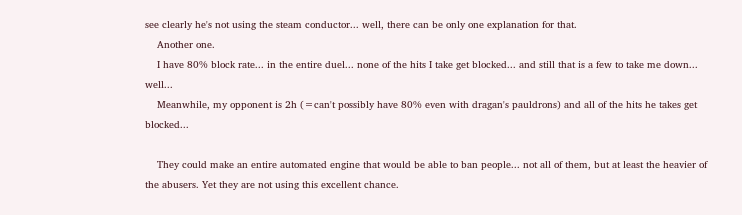see clearly he's not using the steam conductor... well, there can be only one explanation for that.
    Another one.
    I have 80% block rate... in the entire duel... none of the hits I take get blocked... and still that is a few to take me down... well...
    Meanwhile, my opponent is 2h (=can't possibly have 80% even with dragan's pauldrons) and all of the hits he takes get blocked...

    They could make an entire automated engine that would be able to ban people... not all of them, but at least the heavier of the abusers. Yet they are not using this excellent chance.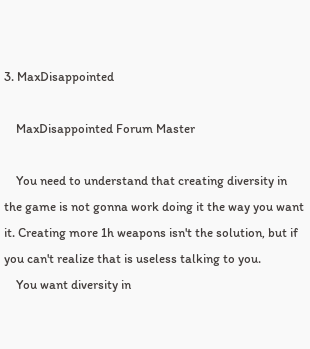3. MaxDisappointed

    MaxDisappointed Forum Master

    You need to understand that creating diversity in the game is not gonna work doing it the way you want it. Creating more 1h weapons isn't the solution, but if you can't realize that is useless talking to you.
    You want diversity in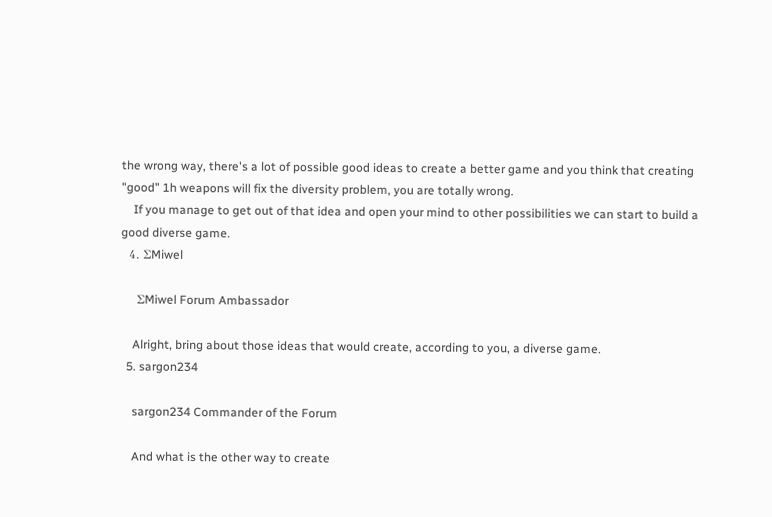the wrong way, there's a lot of possible good ideas to create a better game and you think that creating "good" 1h weapons will fix the diversity problem, you are totally wrong.
    If you manage to get out of that idea and open your mind to other possibilities we can start to build a good diverse game.
  4. ΣMiwel

    ΣMiwel Forum Ambassador

    Alright, bring about those ideas that would create, according to you, a diverse game.
  5. sargon234

    sargon234 Commander of the Forum

    And what is the other way to create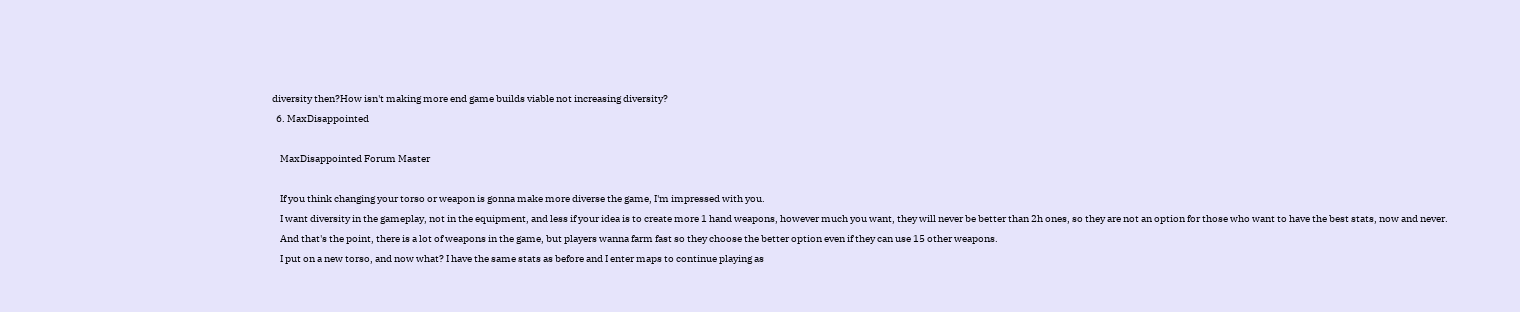diversity then?How isn't making more end game builds viable not increasing diversity?
  6. MaxDisappointed

    MaxDisappointed Forum Master

    If you think changing your torso or weapon is gonna make more diverse the game, I'm impressed with you.
    I want diversity in the gameplay, not in the equipment, and less if your idea is to create more 1 hand weapons, however much you want, they will never be better than 2h ones, so they are not an option for those who want to have the best stats, now and never.
    And that's the point, there is a lot of weapons in the game, but players wanna farm fast so they choose the better option even if they can use 15 other weapons.
    I put on a new torso, and now what? I have the same stats as before and I enter maps to continue playing as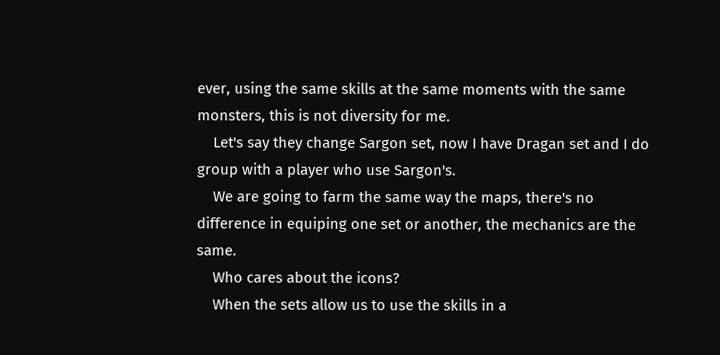ever, using the same skills at the same moments with the same monsters, this is not diversity for me.
    Let's say they change Sargon set, now I have Dragan set and I do group with a player who use Sargon's.
    We are going to farm the same way the maps, there's no difference in equiping one set or another, the mechanics are the same.
    Who cares about the icons?
    When the sets allow us to use the skills in a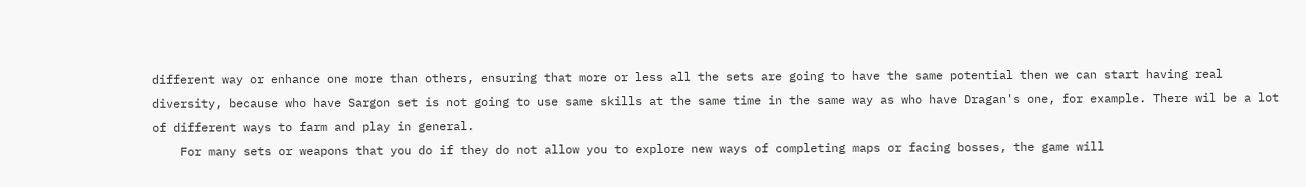different way or enhance one more than others, ensuring that more or less all the sets are going to have the same potential then we can start having real diversity, because who have Sargon set is not going to use same skills at the same time in the same way as who have Dragan's one, for example. There wil be a lot of different ways to farm and play in general.
    For many sets or weapons that you do if they do not allow you to explore new ways of completing maps or facing bosses, the game will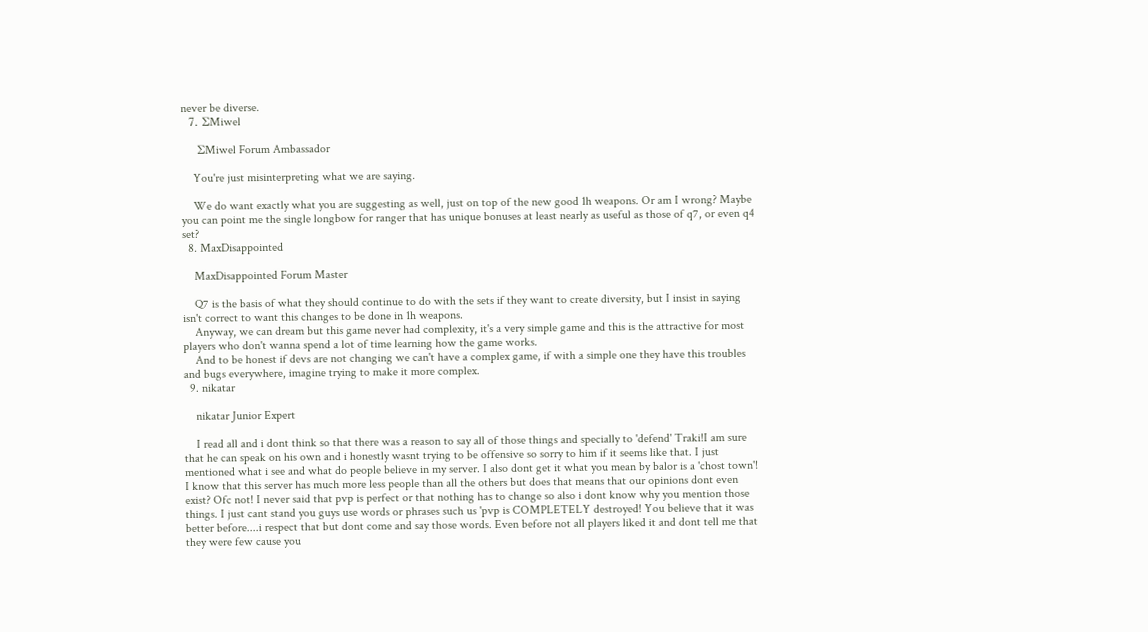never be diverse.
  7. ΣMiwel

    ΣMiwel Forum Ambassador

    You're just misinterpreting what we are saying.

    We do want exactly what you are suggesting as well, just on top of the new good 1h weapons. Or am I wrong? Maybe you can point me the single longbow for ranger that has unique bonuses at least nearly as useful as those of q7, or even q4 set?
  8. MaxDisappointed

    MaxDisappointed Forum Master

    Q7 is the basis of what they should continue to do with the sets if they want to create diversity, but I insist in saying isn't correct to want this changes to be done in 1h weapons.
    Anyway, we can dream but this game never had complexity, it's a very simple game and this is the attractive for most players who don't wanna spend a lot of time learning how the game works.
    And to be honest if devs are not changing we can't have a complex game, if with a simple one they have this troubles and bugs everywhere, imagine trying to make it more complex.
  9. nikatar

    nikatar Junior Expert

    I read all and i dont think so that there was a reason to say all of those things and specially to 'defend' Traki!I am sure that he can speak on his own and i honestly wasnt trying to be offensive so sorry to him if it seems like that. I just mentioned what i see and what do people believe in my server. I also dont get it what you mean by balor is a 'chost town'! I know that this server has much more less people than all the others but does that means that our opinions dont even exist? Ofc not! I never said that pvp is perfect or that nothing has to change so also i dont know why you mention those things. I just cant stand you guys use words or phrases such us 'pvp is COMPLETELY destroyed! You believe that it was better before....i respect that but dont come and say those words. Even before not all players liked it and dont tell me that they were few cause you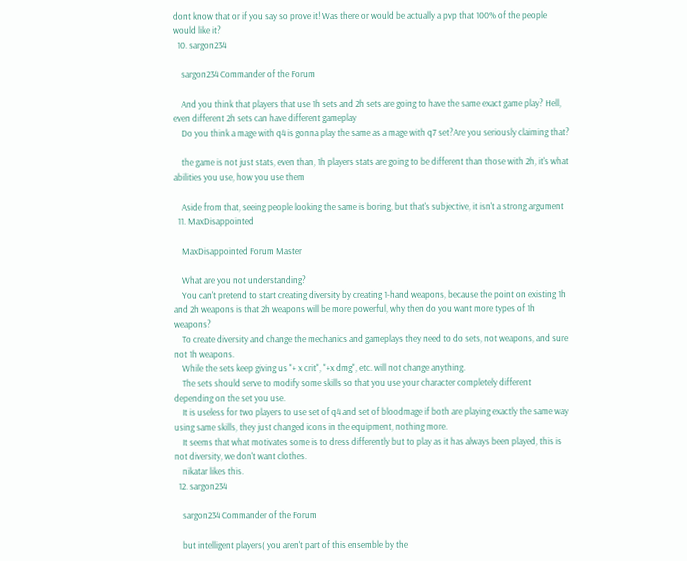dont know that or if you say so prove it! Was there or would be actually a pvp that 100% of the people would like it?
  10. sargon234

    sargon234 Commander of the Forum

    And you think that players that use 1h sets and 2h sets are going to have the same exact game play? Hell, even different 2h sets can have different gameplay
    Do you think a mage with q4 is gonna play the same as a mage with q7 set?Are you seriously claiming that?

    the game is not just stats, even than, 1h players stats are going to be different than those with 2h, it's what abilities you use, how you use them

    Aside from that, seeing people looking the same is boring, but that's subjective, it isn't a strong argument
  11. MaxDisappointed

    MaxDisappointed Forum Master

    What are you not understanding?
    You can't pretend to start creating diversity by creating 1-hand weapons, because the point on existing 1h and 2h weapons is that 2h weapons will be more powerful, why then do you want more types of 1h weapons?
    To create diversity and change the mechanics and gameplays they need to do sets, not weapons, and sure not 1h weapons.
    While the sets keep giving us "+ x crit", "+x dmg", etc. will not change anything.
    The sets should serve to modify some skills so that you use your character completely different depending on the set you use.
    It is useless for two players to use set of q4 and set of bloodmage if both are playing exactly the same way using same skills, they just changed icons in the equipment, nothing more.
    It seems that what motivates some is to dress differently but to play as it has always been played, this is not diversity, we don't want clothes.
    nikatar likes this.
  12. sargon234

    sargon234 Commander of the Forum

    but intelligent players( you aren't part of this ensemble by the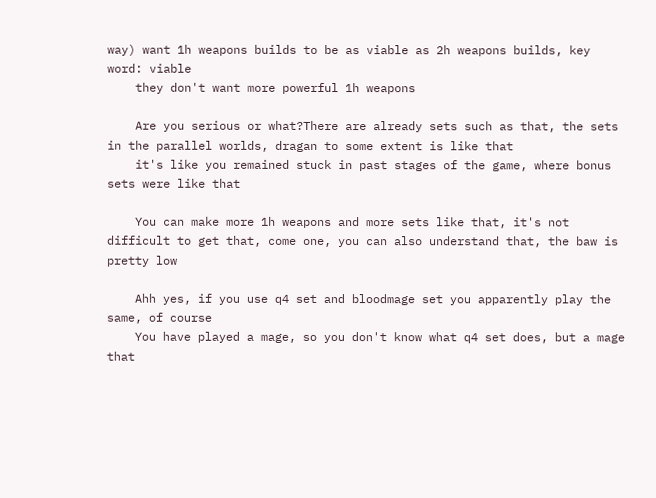way) want 1h weapons builds to be as viable as 2h weapons builds, key word: viable
    they don't want more powerful 1h weapons

    Are you serious or what?There are already sets such as that, the sets in the parallel worlds, dragan to some extent is like that
    it's like you remained stuck in past stages of the game, where bonus sets were like that

    You can make more 1h weapons and more sets like that, it's not difficult to get that, come one, you can also understand that, the baw is pretty low

    Ahh yes, if you use q4 set and bloodmage set you apparently play the same, of course
    You have played a mage, so you don't know what q4 set does, but a mage that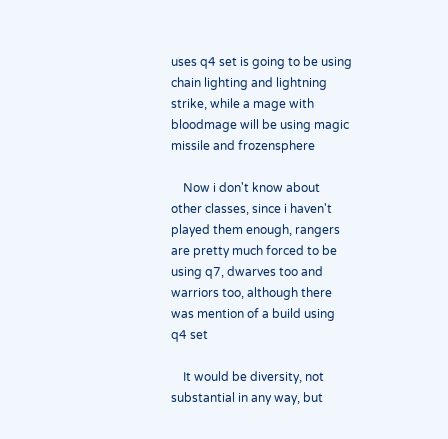uses q4 set is going to be using chain lighting and lightning strike, while a mage with bloodmage will be using magic missile and frozensphere

    Now i don't know about other classes, since i haven't played them enough, rangers are pretty much forced to be using q7, dwarves too and warriors too, although there was mention of a build using q4 set

    It would be diversity, not substantial in any way, but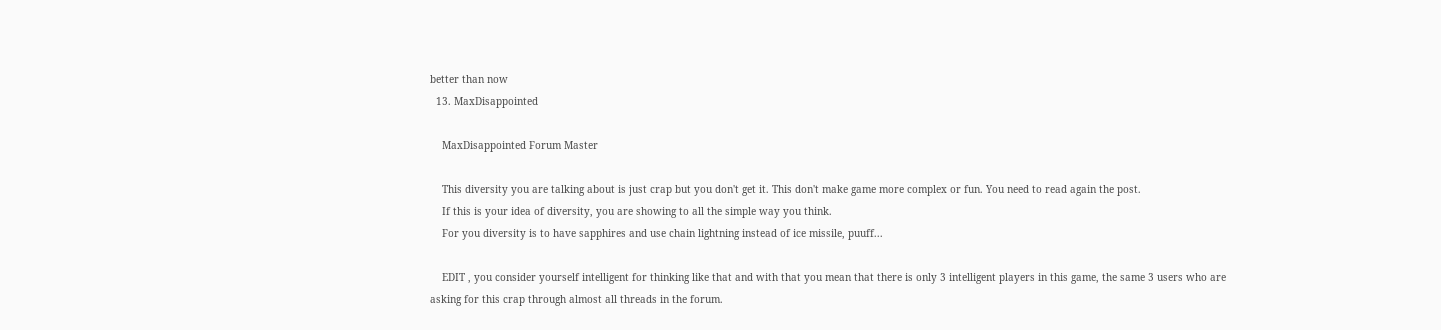better than now
  13. MaxDisappointed

    MaxDisappointed Forum Master

    This diversity you are talking about is just crap but you don't get it. This don't make game more complex or fun. You need to read again the post.
    If this is your idea of diversity, you are showing to all the simple way you think.
    For you diversity is to have sapphires and use chain lightning instead of ice missile, puuff...

    EDIT , you consider yourself intelligent for thinking like that and with that you mean that there is only 3 intelligent players in this game, the same 3 users who are asking for this crap through almost all threads in the forum.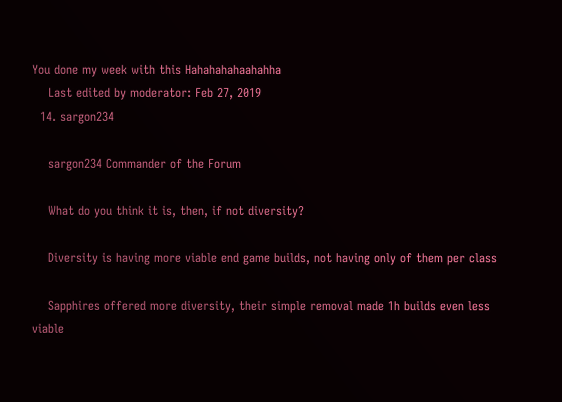You done my week with this Hahahahahaahahha
    Last edited by moderator: Feb 27, 2019
  14. sargon234

    sargon234 Commander of the Forum

    What do you think it is, then, if not diversity?

    Diversity is having more viable end game builds, not having only of them per class

    Sapphires offered more diversity, their simple removal made 1h builds even less viable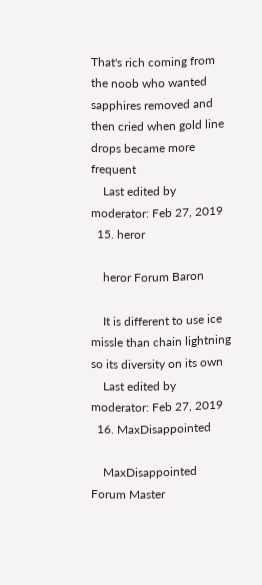That's rich coming from the noob who wanted sapphires removed and then cried when gold line drops became more frequent
    Last edited by moderator: Feb 27, 2019
  15. heror

    heror Forum Baron

    It is different to use ice missle than chain lightning so its diversity on its own
    Last edited by moderator: Feb 27, 2019
  16. MaxDisappointed

    MaxDisappointed Forum Master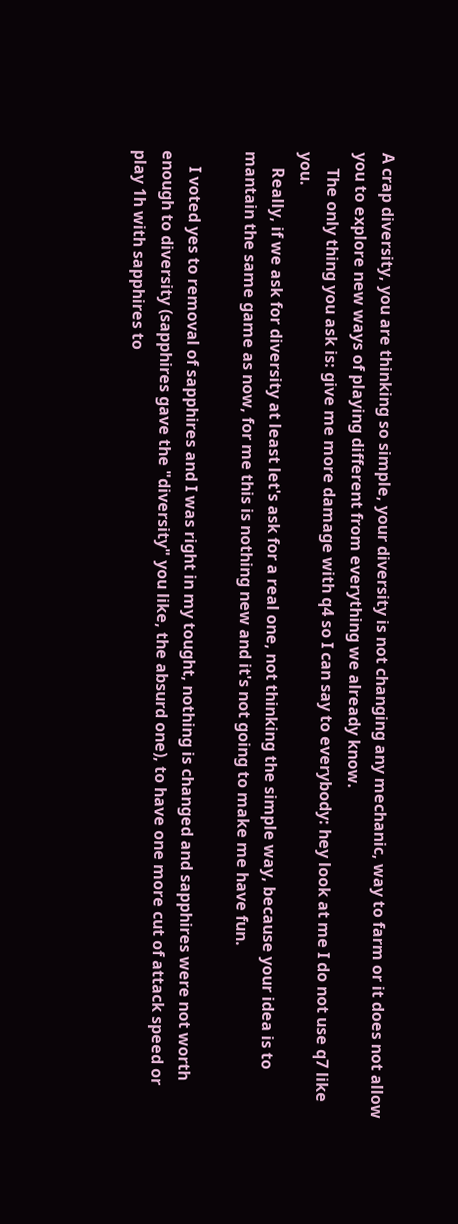A crap diversity, you are thinking so simple, your diversity is not changing any mechanic, way to farm or it does not allow you to explore new ways of playing different from everything we already know.
    The only thing you ask is: give me more damage with q4 so I can say to everybody: hey look at me I do not use q7 like you.
    Really, if we ask for diversity at least let's ask for a real one, not thinking the simple way, because your idea is to mantain the same game as now, for me this is nothing new and it's not going to make me have fun.

    I voted yes to removal of sapphires and I was right in my tought, nothing is changed and sapphires were not worth enough to diversity (sapphires gave the "diversity" you like, the absurd one), to have one more cut of attack speed or play 1h with sapphires to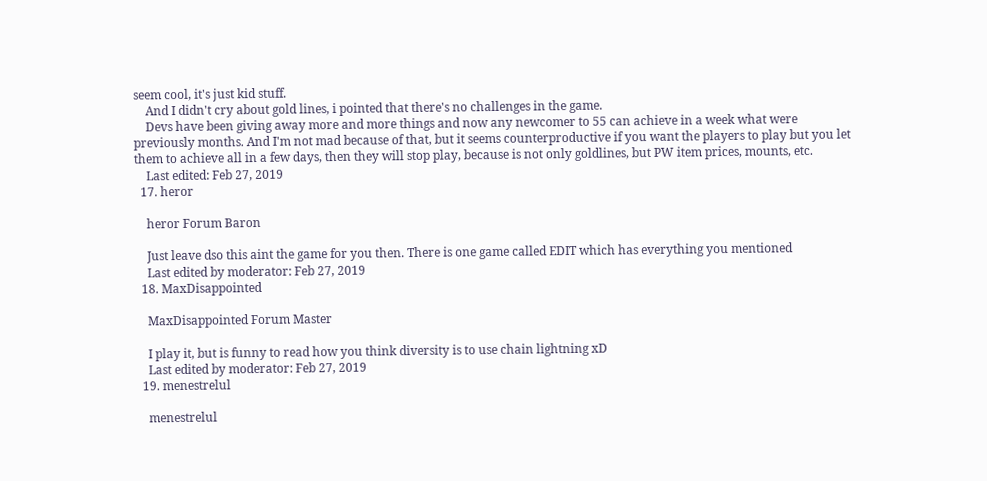seem cool, it's just kid stuff.
    And I didn't cry about gold lines, i pointed that there's no challenges in the game.
    Devs have been giving away more and more things and now any newcomer to 55 can achieve in a week what were previously months. And I'm not mad because of that, but it seems counterproductive if you want the players to play but you let them to achieve all in a few days, then they will stop play, because is not only goldlines, but PW item prices, mounts, etc.
    Last edited: Feb 27, 2019
  17. heror

    heror Forum Baron

    Just leave dso this aint the game for you then. There is one game called EDIT which has everything you mentioned
    Last edited by moderator: Feb 27, 2019
  18. MaxDisappointed

    MaxDisappointed Forum Master

    I play it, but is funny to read how you think diversity is to use chain lightning xD
    Last edited by moderator: Feb 27, 2019
  19. menestrelul

    menestrelul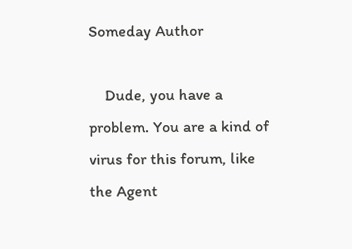Someday Author

    Dude, you have a problem. You are a kind of virus for this forum, like the Agent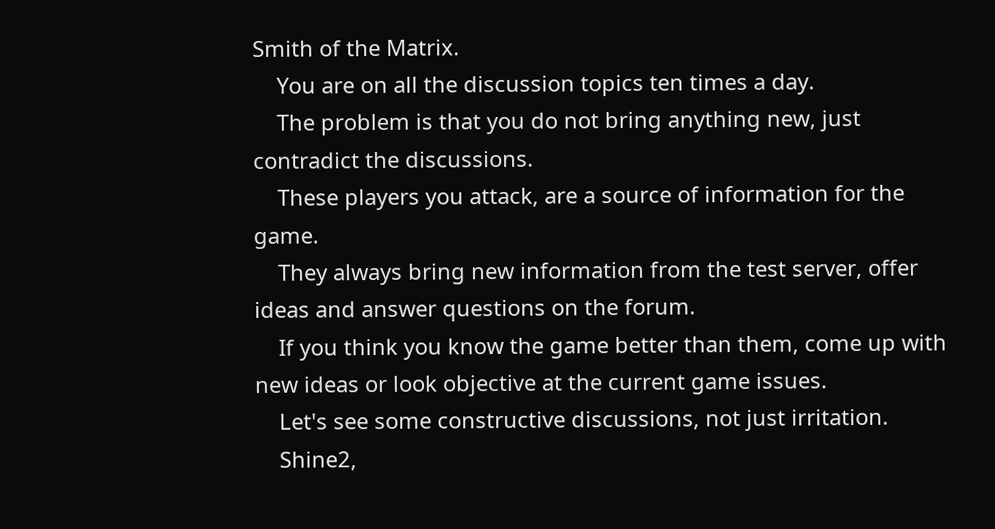Smith of the Matrix.
    You are on all the discussion topics ten times a day.
    The problem is that you do not bring anything new, just contradict the discussions.
    These players you attack, are a source of information for the game.
    They always bring new information from the test server, offer ideas and answer questions on the forum.
    If you think you know the game better than them, come up with new ideas or look objective at the current game issues.
    Let's see some constructive discussions, not just irritation.
    Shine2,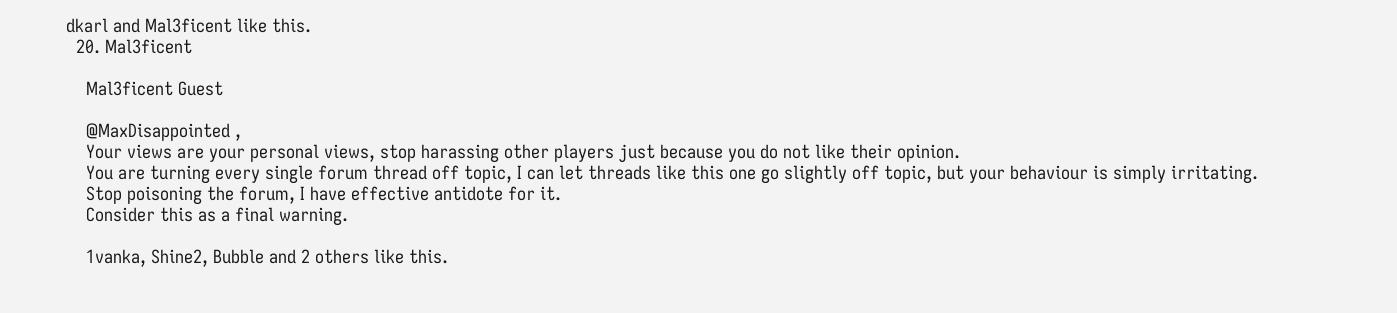dkarl and Mal3ficent like this.
  20. Mal3ficent

    Mal3ficent Guest

    @MaxDisappointed ,
    Your views are your personal views, stop harassing other players just because you do not like their opinion.
    You are turning every single forum thread off topic, I can let threads like this one go slightly off topic, but your behaviour is simply irritating.
    Stop poisoning the forum, I have effective antidote for it.
    Consider this as a final warning.

    1vanka, Shine2, Bubble and 2 others like this.